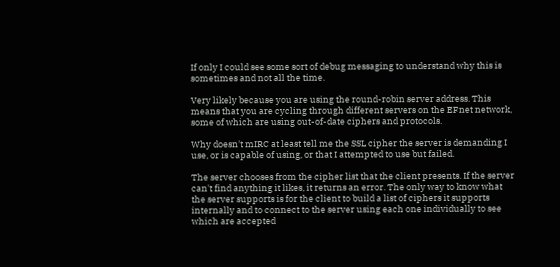If only I could see some sort of debug messaging to understand why this is sometimes and not all the time.

Very likely because you are using the round-robin server address. This means that you are cycling through different servers on the EFnet network, some of which are using out-of-date ciphers and protocols.

Why doesn't mIRC at least tell me the SSL cipher the server is demanding I use, or is capable of using, or that I attempted to use but failed.

The server chooses from the cipher list that the client presents. If the server can't find anything it likes, it returns an error. The only way to know what the server supports is for the client to build a list of ciphers it supports internally and to connect to the server using each one individually to see which are accepted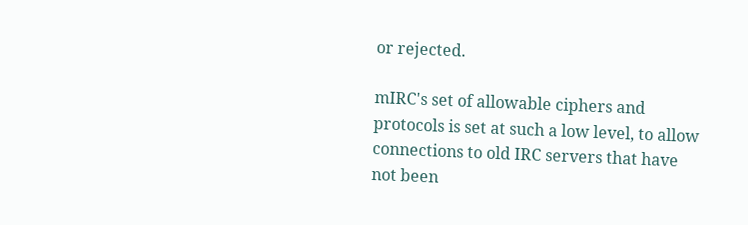or rejected.

mIRC's set of allowable ciphers and protocols is set at such a low level, to allow connections to old IRC servers that have not been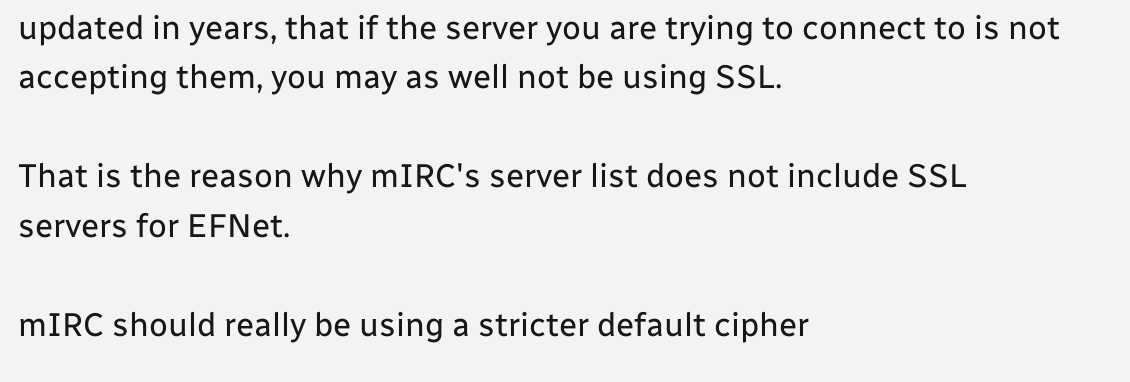updated in years, that if the server you are trying to connect to is not accepting them, you may as well not be using SSL.

That is the reason why mIRC's server list does not include SSL servers for EFNet.

mIRC should really be using a stricter default cipher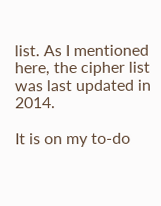list. As I mentioned here, the cipher list was last updated in 2014.

It is on my to-do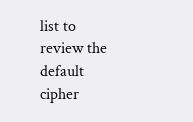list to review the default cipher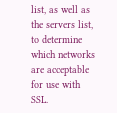list, as well as the servers list, to determine which networks are acceptable for use with SSL.